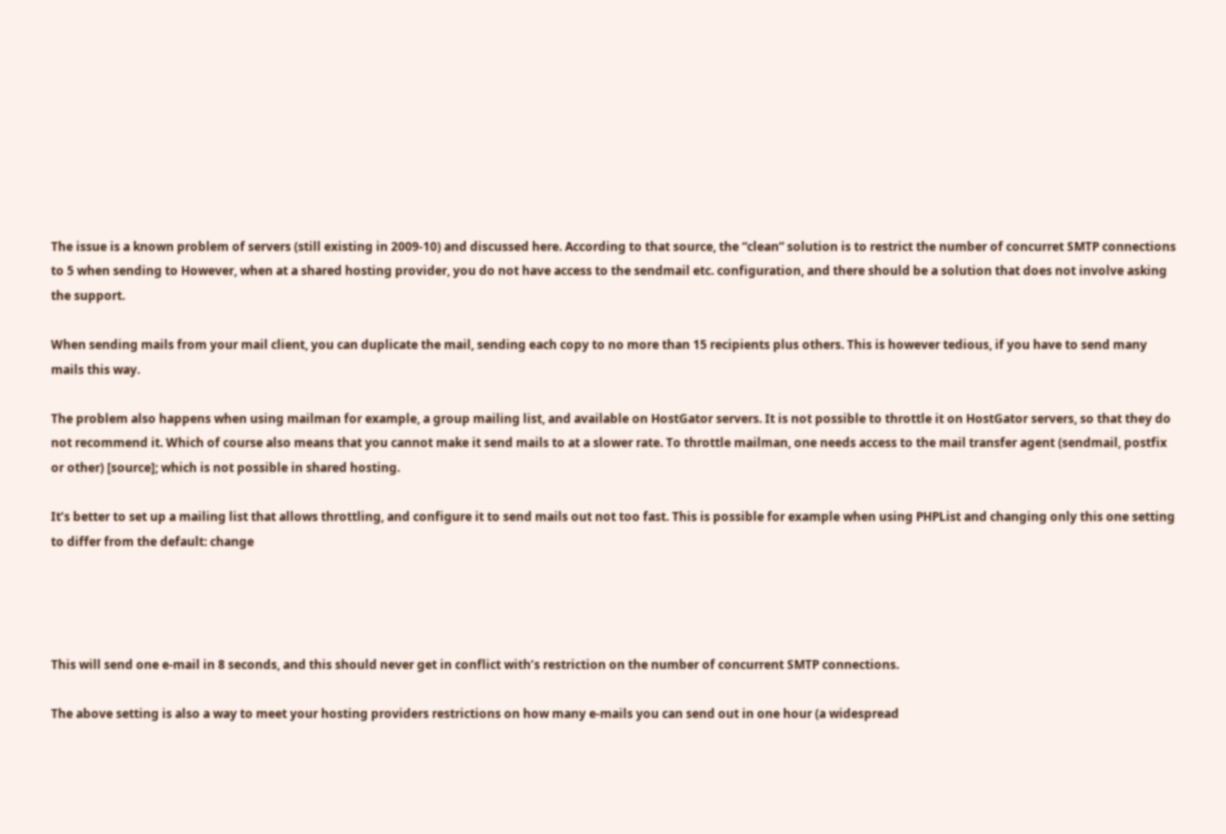The issue is a known problem of servers (still existing in 2009-10) and discussed here. According to that source, the “clean” solution is to restrict the number of concurret SMTP connections to 5 when sending to However, when at a shared hosting provider, you do not have access to the sendmail etc. configuration, and there should be a solution that does not involve asking the support.

When sending mails from your mail client, you can duplicate the mail, sending each copy to no more than 15 recipients plus others. This is however tedious, if you have to send many mails this way.

The problem also happens when using mailman for example, a group mailing list, and available on HostGator servers. It is not possible to throttle it on HostGator servers, so that they do not recommend it. Which of course also means that you cannot make it send mails to at a slower rate. To throttle mailman, one needs access to the mail transfer agent (sendmail, postfix or other) [source]; which is not possible in shared hosting.

It’s better to set up a mailing list that allows throttling, and configure it to send mails out not too fast. This is possible for example when using PHPList and changing only this one setting to differ from the default: change




This will send one e-mail in 8 seconds, and this should never get in conflict with’s restriction on the number of concurrent SMTP connections.

The above setting is also a way to meet your hosting providers restrictions on how many e-mails you can send out in one hour (a widespread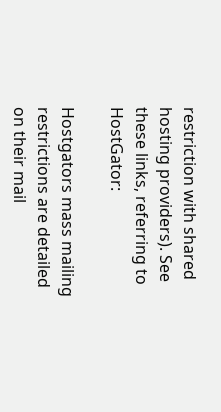restriction with shared hosting providers). See these links, referring to HostGator:

Hostgators mass mailing restrictions are detailed on their mail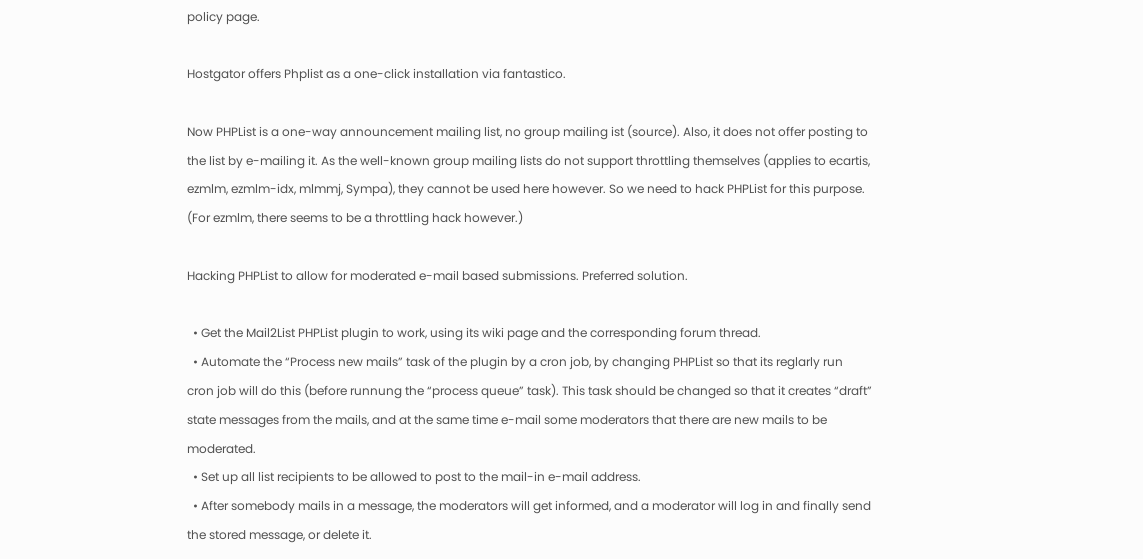policy page.

Hostgator offers Phplist as a one-click installation via fantastico.

Now PHPList is a one-way announcement mailing list, no group mailing ist (source). Also, it does not offer posting to the list by e-mailing it. As the well-known group mailing lists do not support throttling themselves (applies to ecartis, ezmlm, ezmlm-idx, mlmmj, Sympa), they cannot be used here however. So we need to hack PHPList for this purpose. (For ezmlm, there seems to be a throttling hack however.)

Hacking PHPList to allow for moderated e-mail based submissions. Preferred solution.

  • Get the Mail2List PHPList plugin to work, using its wiki page and the corresponding forum thread.
  • Automate the “Process new mails” task of the plugin by a cron job, by changing PHPList so that its reglarly run cron job will do this (before runnung the “process queue” task). This task should be changed so that it creates “draft” state messages from the mails, and at the same time e-mail some moderators that there are new mails to be moderated.
  • Set up all list recipients to be allowed to post to the mail-in e-mail address.
  • After somebody mails in a message, the moderators will get informed, and a moderator will log in and finally send the stored message, or delete it.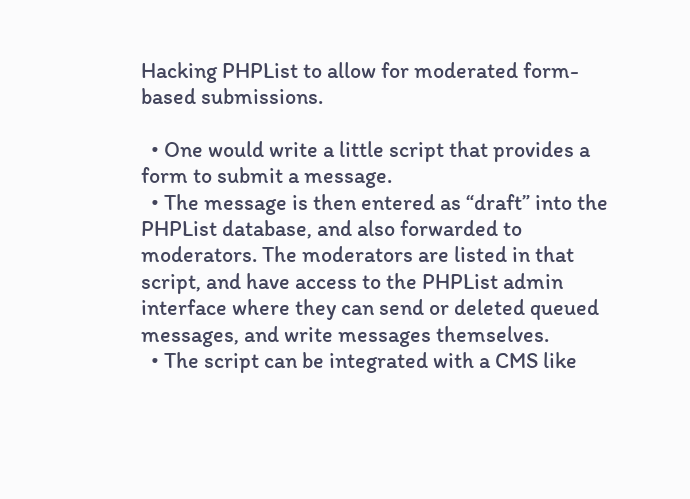Hacking PHPList to allow for moderated form-based submissions.

  • One would write a little script that provides a form to submit a message.
  • The message is then entered as “draft” into the PHPList database, and also forwarded to moderators. The moderators are listed in that script, and have access to the PHPList admin interface where they can send or deleted queued messages, and write messages themselves.
  • The script can be integrated with a CMS like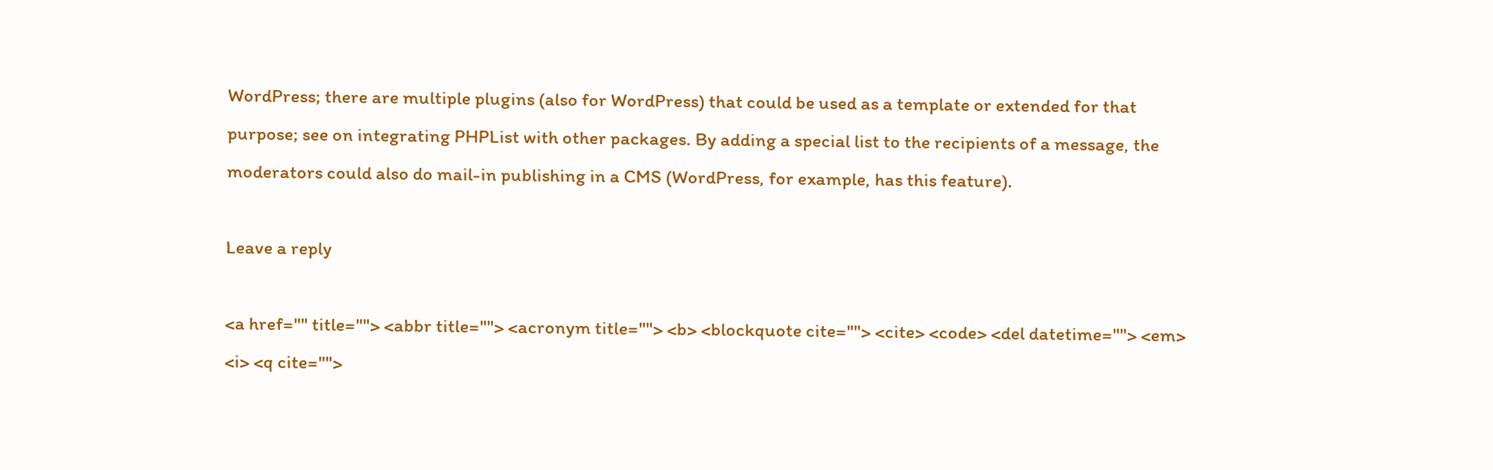WordPress; there are multiple plugins (also for WordPress) that could be used as a template or extended for that purpose; see on integrating PHPList with other packages. By adding a special list to the recipients of a message, the moderators could also do mail-in publishing in a CMS (WordPress, for example, has this feature).

Leave a reply

<a href="" title=""> <abbr title=""> <acronym title=""> <b> <blockquote cite=""> <cite> <code> <del datetime=""> <em> <i> <q cite="">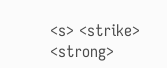<s> <strike> <strong>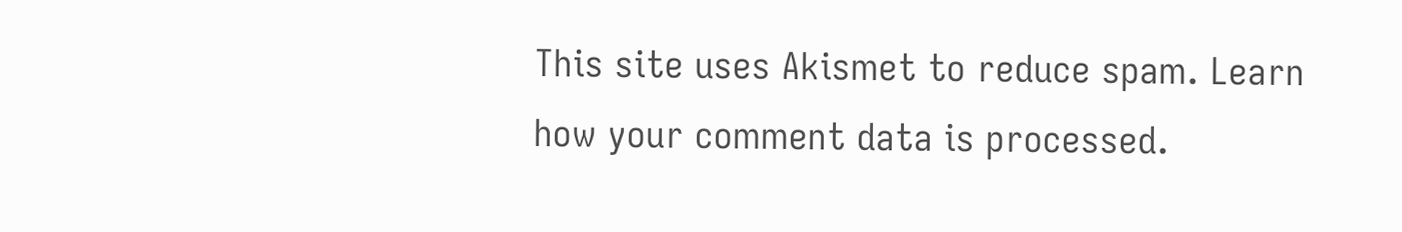This site uses Akismet to reduce spam. Learn how your comment data is processed.